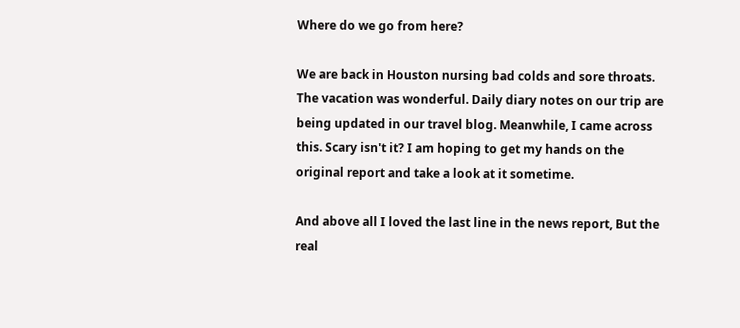Where do we go from here?

We are back in Houston nursing bad colds and sore throats. The vacation was wonderful. Daily diary notes on our trip are being updated in our travel blog. Meanwhile, I came across this. Scary isn't it? I am hoping to get my hands on the original report and take a look at it sometime.

And above all I loved the last line in the news report, But the real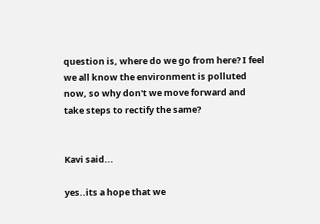question is, where do we go from here? I feel we all know the environment is polluted now, so why don't we move forward and take steps to rectify the same?


Kavi said...

yes..its a hope that we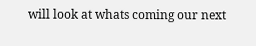will look at whats coming our next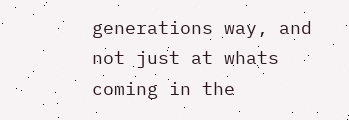generations way, and not just at whats coming in the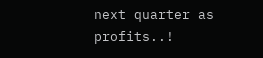next quarter as profits..!